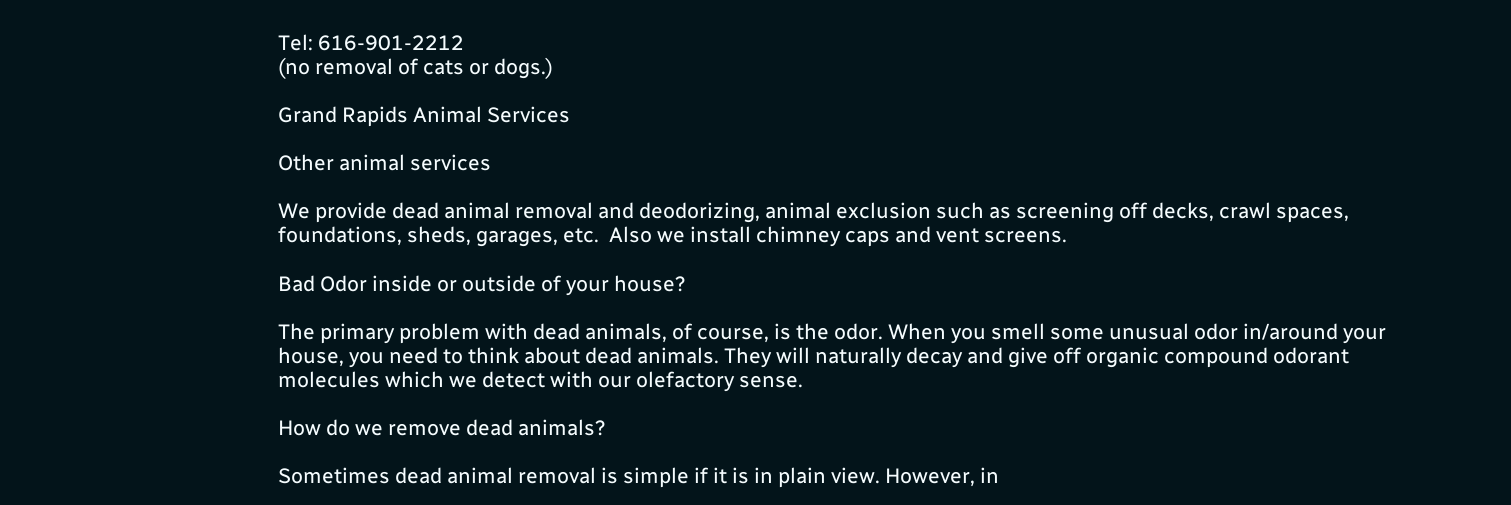Tel: 616-901-2212
(no removal of cats or dogs.)

Grand Rapids Animal Services

Other animal services

We provide dead animal removal and deodorizing, animal exclusion such as screening off decks, crawl spaces, foundations, sheds, garages, etc.  Also we install chimney caps and vent screens.

Bad Odor inside or outside of your house?

The primary problem with dead animals, of course, is the odor. When you smell some unusual odor in/around your house, you need to think about dead animals. They will naturally decay and give off organic compound odorant molecules which we detect with our olefactory sense.

How do we remove dead animals?

Sometimes dead animal removal is simple if it is in plain view. However, in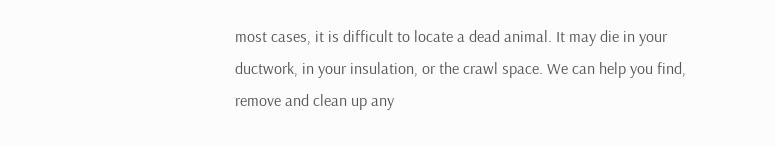most cases, it is difficult to locate a dead animal. It may die in your ductwork, in your insulation, or the crawl space. We can help you find, remove and clean up any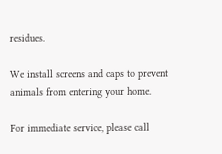residues.

We install screens and caps to prevent animals from entering your home.

For immediate service, please call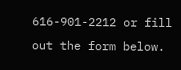616-901-2212 or fill out the form below.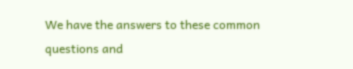We have the answers to these common questions and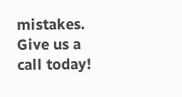mistakes.  Give us a call today!